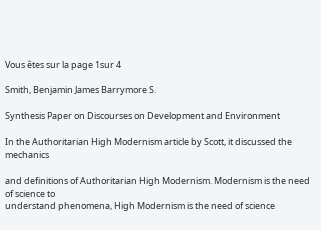Vous êtes sur la page 1sur 4

Smith, Benjamin James Barrymore S.

Synthesis Paper on Discourses on Development and Environment

In the Authoritarian High Modernism article by Scott, it discussed the mechanics

and definitions of Authoritarian High Modernism. Modernism is the need of science to
understand phenomena, High Modernism is the need of science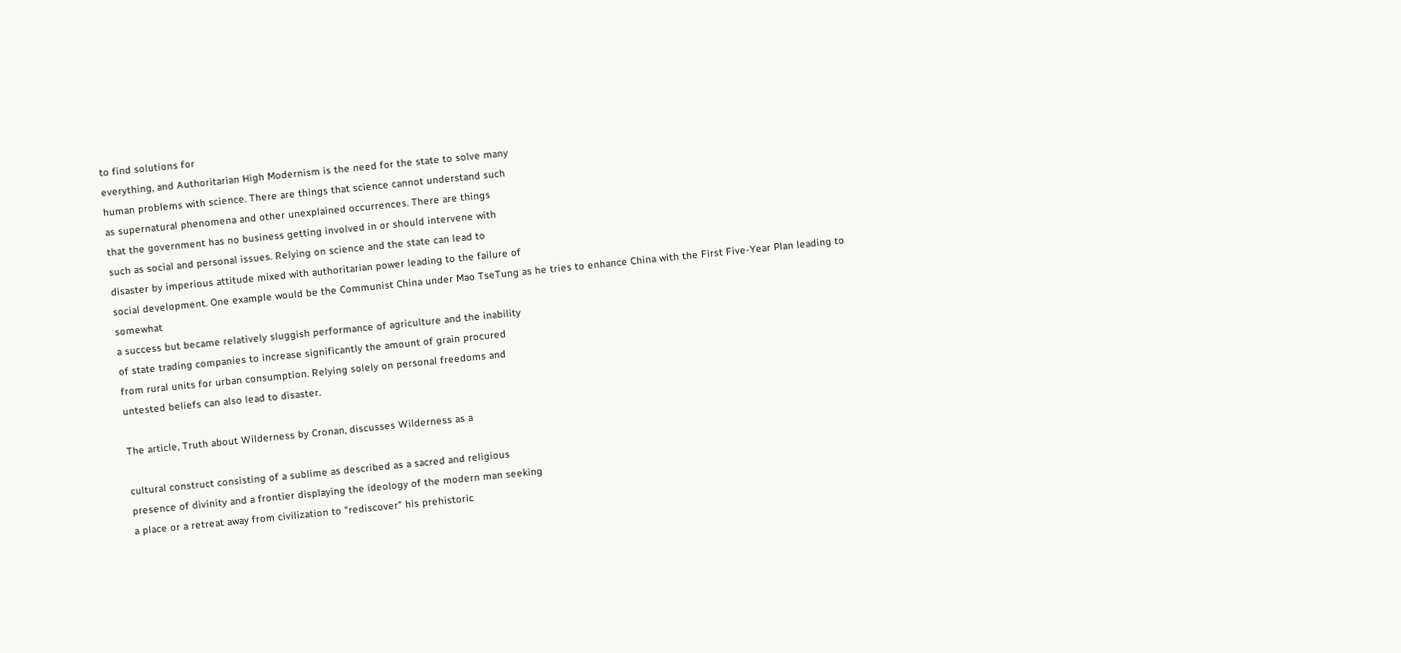to find solutions for
everything, and Authoritarian High Modernism is the need for the state to solve many
human problems with science. There are things that science cannot understand such
as supernatural phenomena and other unexplained occurrences. There are things
that the government has no business getting involved in or should intervene with
such as social and personal issues. Relying on science and the state can lead to
disaster by imperious attitude mixed with authoritarian power leading to the failure of
social development. One example would be the Communist China under Mao TseTung as he tries to enhance China with the First Five-Year Plan leading to somewhat
a success but became relatively sluggish performance of agriculture and the inability
of state trading companies to increase significantly the amount of grain procured
from rural units for urban consumption. Relying solely on personal freedoms and
untested beliefs can also lead to disaster.

The article, Truth about Wilderness by Cronan, discusses Wilderness as a

cultural construct consisting of a sublime as described as a sacred and religious
presence of divinity and a frontier displaying the ideology of the modern man seeking
a place or a retreat away from civilization to "rediscover" his prehistoric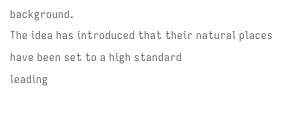background.
The idea has introduced that their natural places have been set to a high standard
leading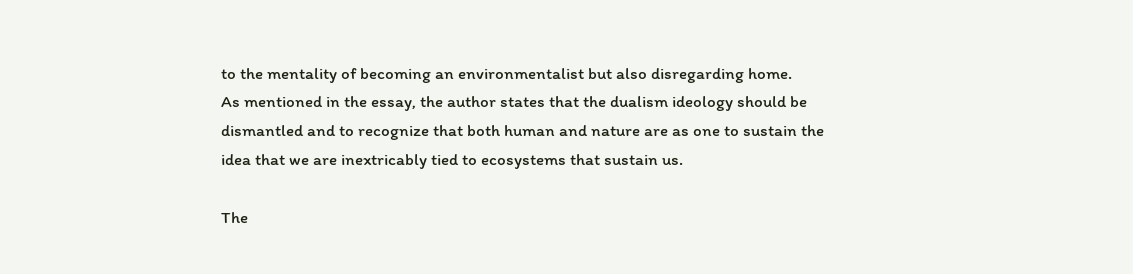to the mentality of becoming an environmentalist but also disregarding home.
As mentioned in the essay, the author states that the dualism ideology should be
dismantled and to recognize that both human and nature are as one to sustain the
idea that we are inextricably tied to ecosystems that sustain us.

The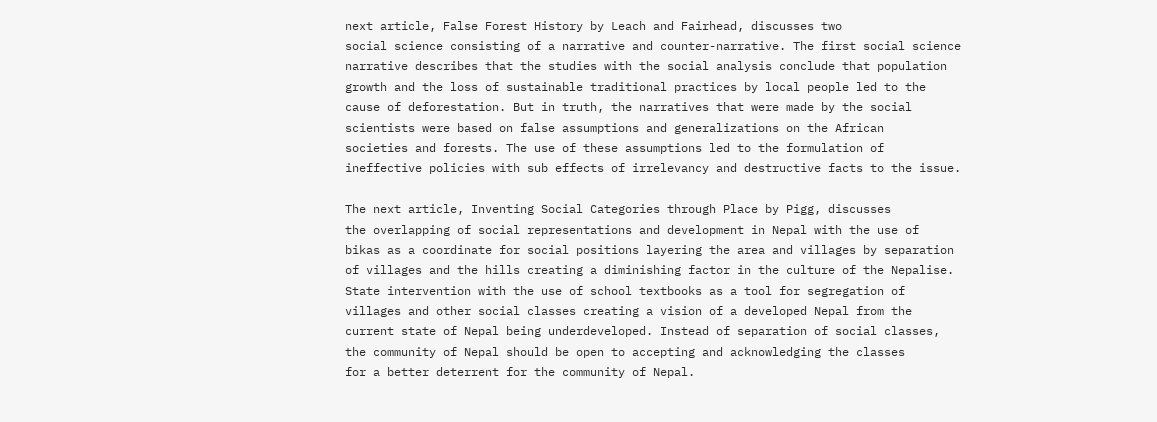next article, False Forest History by Leach and Fairhead, discusses two
social science consisting of a narrative and counter-narrative. The first social science
narrative describes that the studies with the social analysis conclude that population
growth and the loss of sustainable traditional practices by local people led to the
cause of deforestation. But in truth, the narratives that were made by the social
scientists were based on false assumptions and generalizations on the African
societies and forests. The use of these assumptions led to the formulation of
ineffective policies with sub effects of irrelevancy and destructive facts to the issue.

The next article, Inventing Social Categories through Place by Pigg, discusses
the overlapping of social representations and development in Nepal with the use of
bikas as a coordinate for social positions layering the area and villages by separation
of villages and the hills creating a diminishing factor in the culture of the Nepalise.
State intervention with the use of school textbooks as a tool for segregation of
villages and other social classes creating a vision of a developed Nepal from the
current state of Nepal being underdeveloped. Instead of separation of social classes,
the community of Nepal should be open to accepting and acknowledging the classes
for a better deterrent for the community of Nepal.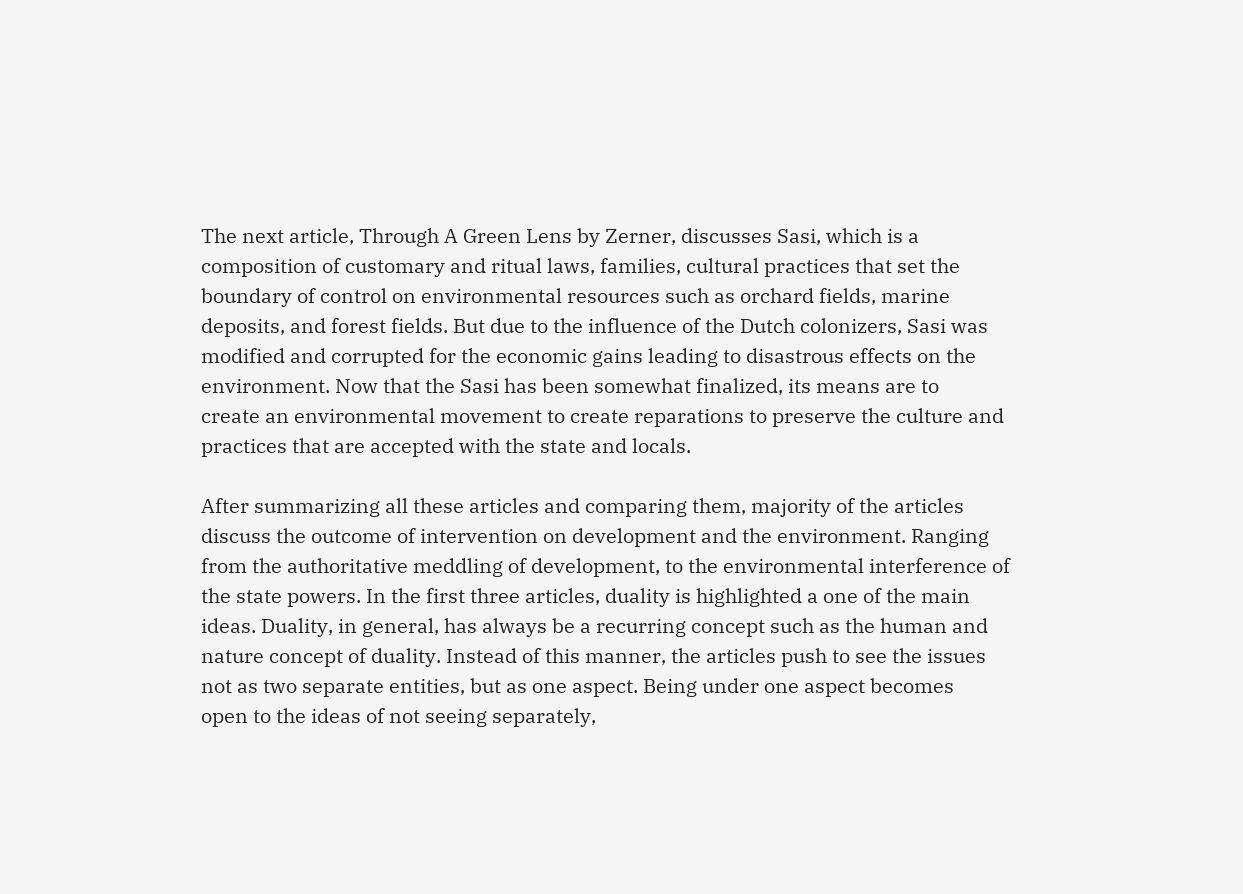The next article, Through A Green Lens by Zerner, discusses Sasi, which is a
composition of customary and ritual laws, families, cultural practices that set the
boundary of control on environmental resources such as orchard fields, marine
deposits, and forest fields. But due to the influence of the Dutch colonizers, Sasi was
modified and corrupted for the economic gains leading to disastrous effects on the
environment. Now that the Sasi has been somewhat finalized, its means are to
create an environmental movement to create reparations to preserve the culture and
practices that are accepted with the state and locals.

After summarizing all these articles and comparing them, majority of the articles
discuss the outcome of intervention on development and the environment. Ranging
from the authoritative meddling of development, to the environmental interference of
the state powers. In the first three articles, duality is highlighted a one of the main
ideas. Duality, in general, has always be a recurring concept such as the human and
nature concept of duality. Instead of this manner, the articles push to see the issues
not as two separate entities, but as one aspect. Being under one aspect becomes
open to the ideas of not seeing separately,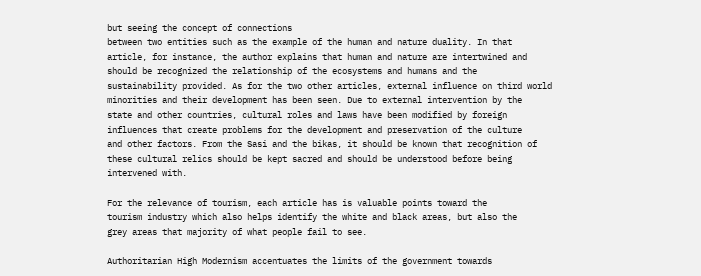but seeing the concept of connections
between two entities such as the example of the human and nature duality. In that
article, for instance, the author explains that human and nature are intertwined and
should be recognized the relationship of the ecosystems and humans and the
sustainability provided. As for the two other articles, external influence on third world
minorities and their development has been seen. Due to external intervention by the
state and other countries, cultural roles and laws have been modified by foreign
influences that create problems for the development and preservation of the culture
and other factors. From the Sasi and the bikas, it should be known that recognition of
these cultural relics should be kept sacred and should be understood before being
intervened with.

For the relevance of tourism, each article has is valuable points toward the
tourism industry which also helps identify the white and black areas, but also the
grey areas that majority of what people fail to see.

Authoritarian High Modernism accentuates the limits of the government towards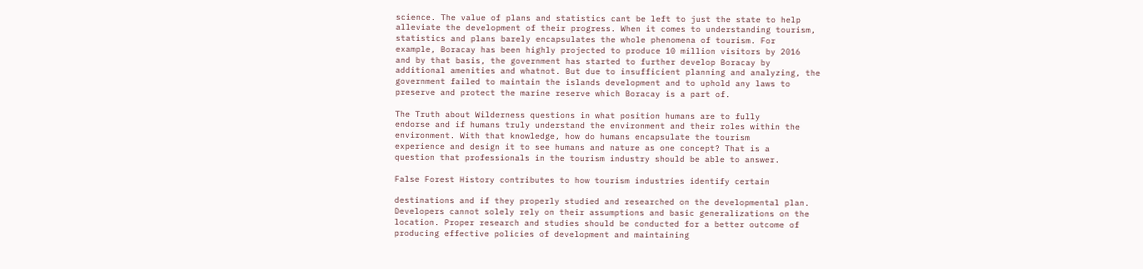science. The value of plans and statistics cant be left to just the state to help
alleviate the development of their progress. When it comes to understanding tourism,
statistics and plans barely encapsulates the whole phenomena of tourism. For
example, Boracay has been highly projected to produce 10 million visitors by 2016
and by that basis, the government has started to further develop Boracay by
additional amenities and whatnot. But due to insufficient planning and analyzing, the
government failed to maintain the islands development and to uphold any laws to
preserve and protect the marine reserve which Boracay is a part of.

The Truth about Wilderness questions in what position humans are to fully
endorse and if humans truly understand the environment and their roles within the
environment. With that knowledge, how do humans encapsulate the tourism
experience and design it to see humans and nature as one concept? That is a
question that professionals in the tourism industry should be able to answer.

False Forest History contributes to how tourism industries identify certain

destinations and if they properly studied and researched on the developmental plan.
Developers cannot solely rely on their assumptions and basic generalizations on the
location. Proper research and studies should be conducted for a better outcome of
producing effective policies of development and maintaining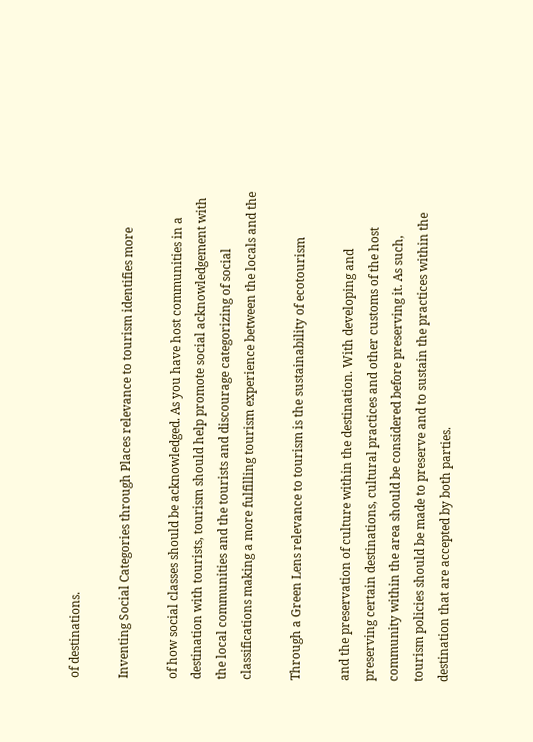of destinations.

Inventing Social Categories through Places relevance to tourism identifies more

of how social classes should be acknowledged. As you have host communities in a
destination with tourists, tourism should help promote social acknowledgement with
the local communities and the tourists and discourage categorizing of social
classifications making a more fulfilling tourism experience between the locals and the

Through a Green Lens relevance to tourism is the sustainability of ecotourism

and the preservation of culture within the destination. With developing and
preserving certain destinations, cultural practices and other customs of the host
community within the area should be considered before preserving it. As such,
tourism policies should be made to preserve and to sustain the practices within the
destination that are accepted by both parties.